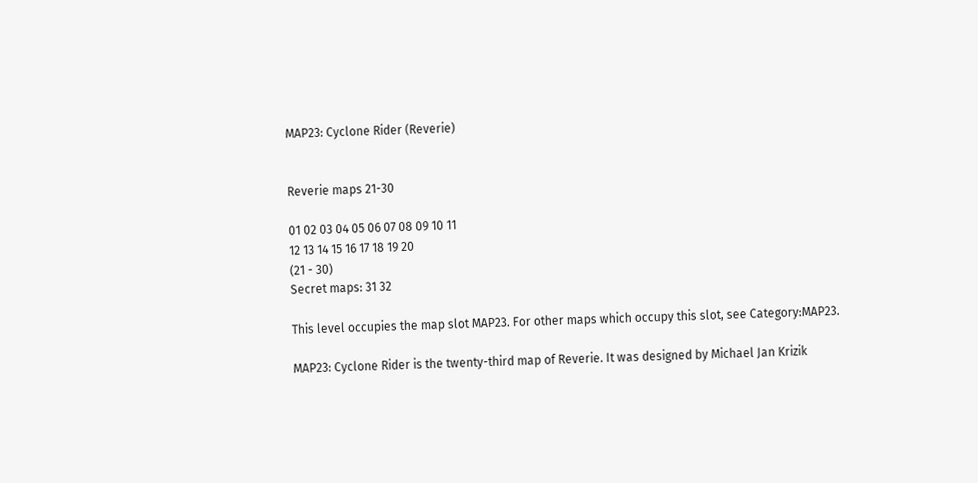MAP23: Cyclone Rider (Reverie)


Reverie maps 21-30

01 02 03 04 05 06 07 08 09 10 11
12 13 14 15 16 17 18 19 20
(21 - 30)
Secret maps: 31 32

This level occupies the map slot MAP23. For other maps which occupy this slot, see Category:MAP23.

MAP23: Cyclone Rider is the twenty-third map of Reverie. It was designed by Michael Jan Krizik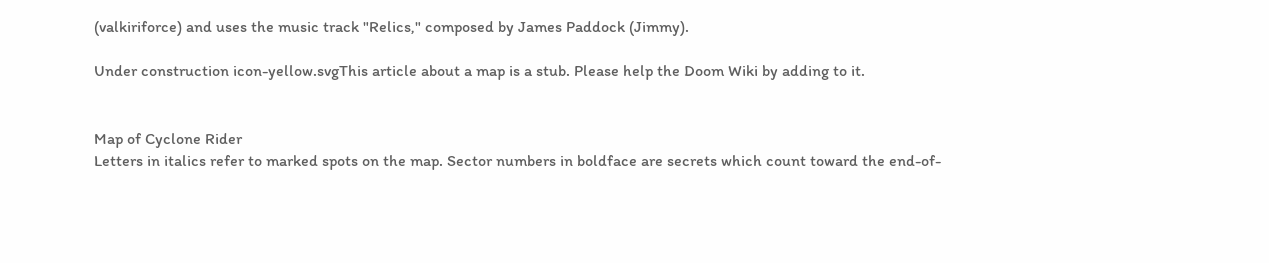(valkiriforce) and uses the music track "Relics," composed by James Paddock (Jimmy).

Under construction icon-yellow.svgThis article about a map is a stub. Please help the Doom Wiki by adding to it.


Map of Cyclone Rider
Letters in italics refer to marked spots on the map. Sector numbers in boldface are secrets which count toward the end-of-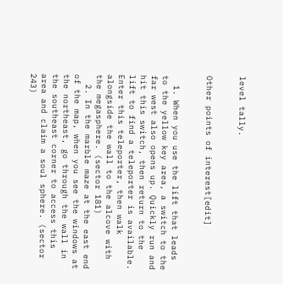level tally.


Other points of interest[edit]


  1. When you use the lift that leads to the yellow key area, a switch to the far west also opens up. Quickly run and hit this switch, then return to the lift to find a teleporter is available. Enter this teleporter, then walk alongside the wall to the alcove with the megasphere. (sector 181)
  2. In the marble maze at the east end of the map, when you see the windows at the northeast, go through the wall in the southeast corner to access this area and claim a soul sphere. (sector 243)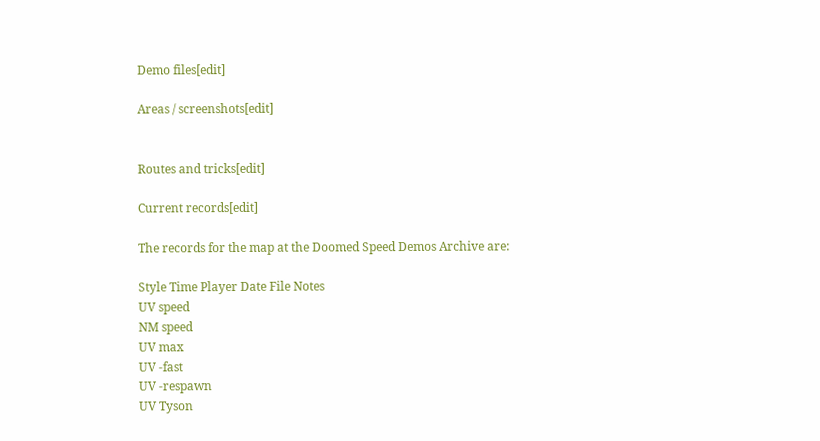Demo files[edit]

Areas / screenshots[edit]


Routes and tricks[edit]

Current records[edit]

The records for the map at the Doomed Speed Demos Archive are:

Style Time Player Date File Notes
UV speed
NM speed
UV max
UV -fast
UV -respawn
UV Tyson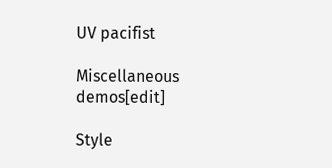UV pacifist

Miscellaneous demos[edit]

Style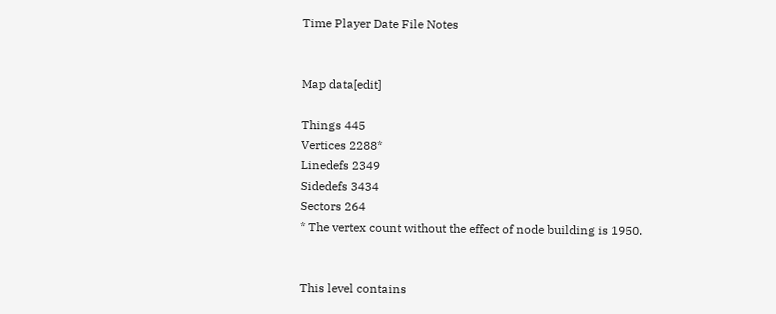Time Player Date File Notes


Map data[edit]

Things 445
Vertices 2288*
Linedefs 2349
Sidedefs 3434
Sectors 264
* The vertex count without the effect of node building is 1950.


This level contains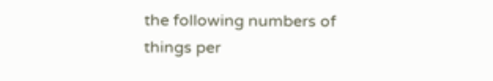the following numbers of things per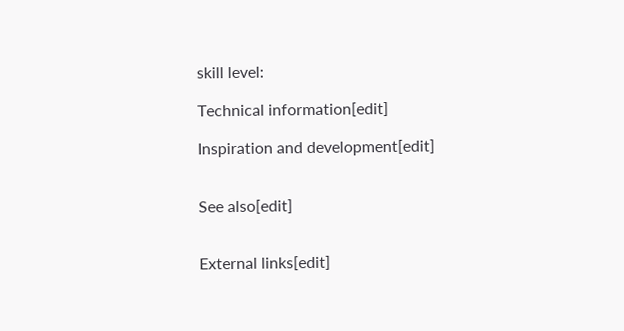skill level:

Technical information[edit]

Inspiration and development[edit]


See also[edit]


External links[edit]